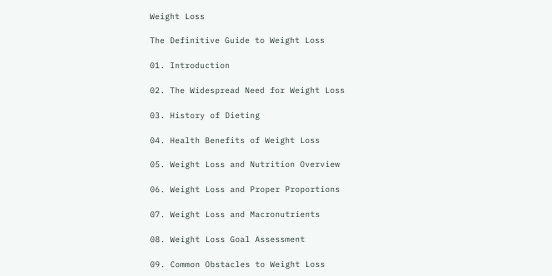Weight Loss

The Definitive Guide to Weight Loss

01. Introduction

02. The Widespread Need for Weight Loss

03. History of Dieting

04. Health Benefits of Weight Loss

05. Weight Loss and Nutrition Overview

06. Weight Loss and Proper Proportions

07. Weight Loss and Macronutrients

08. Weight Loss Goal Assessment

09. Common Obstacles to Weight Loss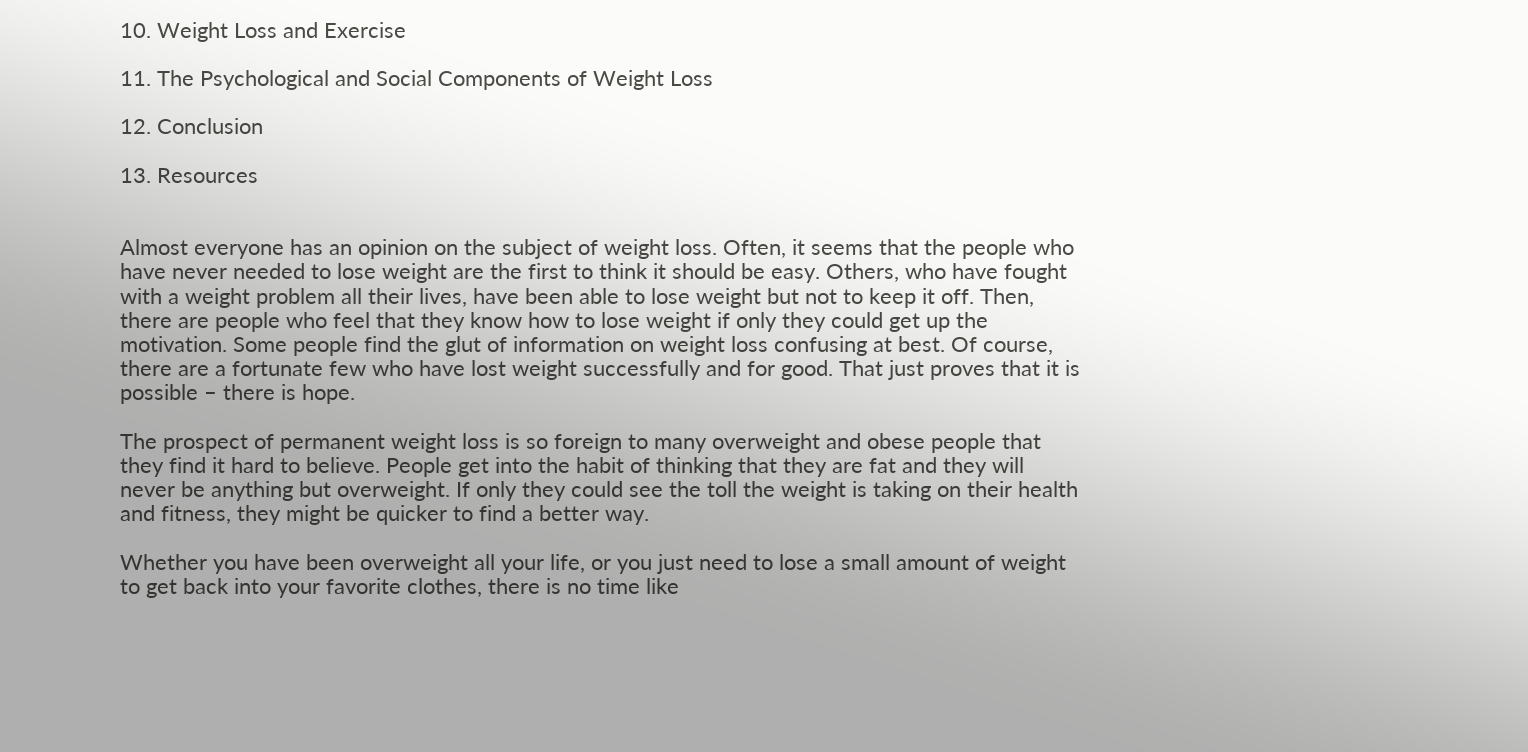10. Weight Loss and Exercise

11. The Psychological and Social Components of Weight Loss

12. Conclusion

13. Resources


Almost everyone has an opinion on the subject of weight loss. Often, it seems that the people who have never needed to lose weight are the first to think it should be easy. Others, who have fought with a weight problem all their lives, have been able to lose weight but not to keep it off. Then, there are people who feel that they know how to lose weight if only they could get up the motivation. Some people find the glut of information on weight loss confusing at best. Of course, there are a fortunate few who have lost weight successfully and for good. That just proves that it is possible – there is hope.

The prospect of permanent weight loss is so foreign to many overweight and obese people that they find it hard to believe. People get into the habit of thinking that they are fat and they will never be anything but overweight. If only they could see the toll the weight is taking on their health and fitness, they might be quicker to find a better way.

Whether you have been overweight all your life, or you just need to lose a small amount of weight to get back into your favorite clothes, there is no time like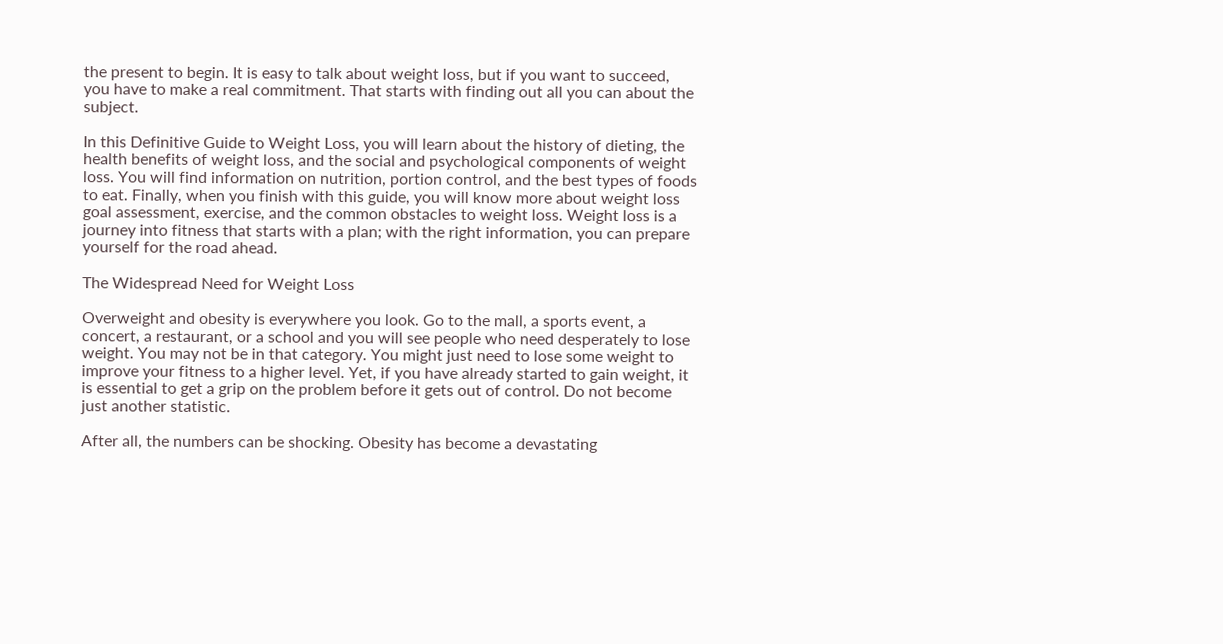the present to begin. It is easy to talk about weight loss, but if you want to succeed, you have to make a real commitment. That starts with finding out all you can about the subject.

In this Definitive Guide to Weight Loss, you will learn about the history of dieting, the health benefits of weight loss, and the social and psychological components of weight loss. You will find information on nutrition, portion control, and the best types of foods to eat. Finally, when you finish with this guide, you will know more about weight loss goal assessment, exercise, and the common obstacles to weight loss. Weight loss is a journey into fitness that starts with a plan; with the right information, you can prepare yourself for the road ahead.

The Widespread Need for Weight Loss

Overweight and obesity is everywhere you look. Go to the mall, a sports event, a concert, a restaurant, or a school and you will see people who need desperately to lose weight. You may not be in that category. You might just need to lose some weight to improve your fitness to a higher level. Yet, if you have already started to gain weight, it is essential to get a grip on the problem before it gets out of control. Do not become just another statistic.

After all, the numbers can be shocking. Obesity has become a devastating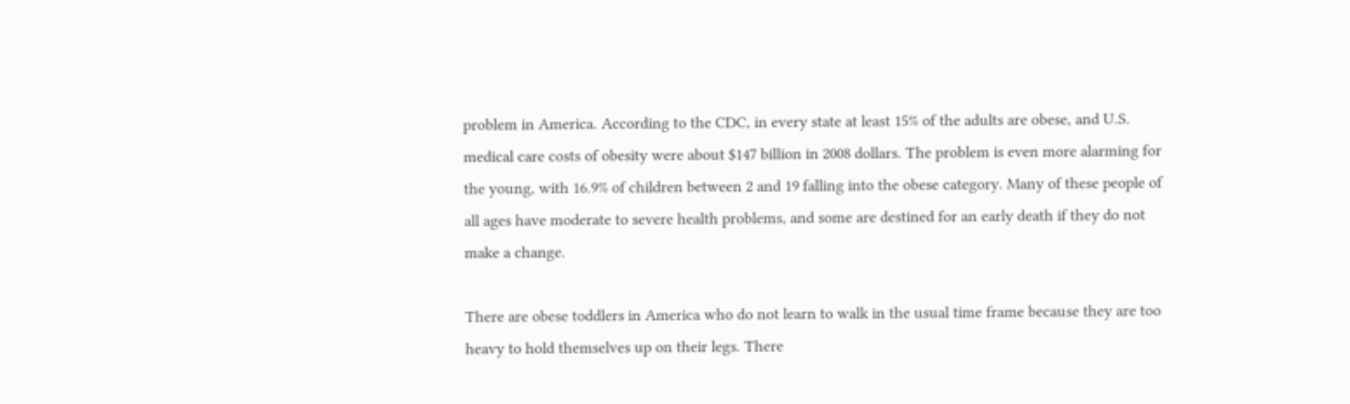problem in America. According to the CDC, in every state at least 15% of the adults are obese, and U.S. medical care costs of obesity were about $147 billion in 2008 dollars. The problem is even more alarming for the young, with 16.9% of children between 2 and 19 falling into the obese category. Many of these people of all ages have moderate to severe health problems, and some are destined for an early death if they do not make a change.

There are obese toddlers in America who do not learn to walk in the usual time frame because they are too heavy to hold themselves up on their legs. There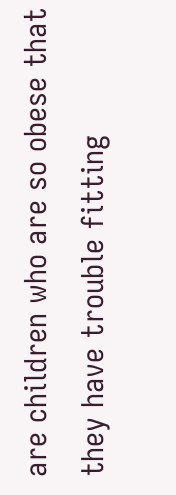are children who are so obese that they have trouble fitting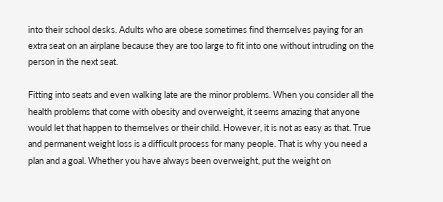into their school desks. Adults who are obese sometimes find themselves paying for an extra seat on an airplane because they are too large to fit into one without intruding on the person in the next seat.

Fitting into seats and even walking late are the minor problems. When you consider all the health problems that come with obesity and overweight, it seems amazing that anyone would let that happen to themselves or their child. However, it is not as easy as that. True and permanent weight loss is a difficult process for many people. That is why you need a plan and a goal. Whether you have always been overweight, put the weight on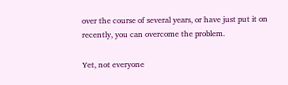over the course of several years, or have just put it on recently, you can overcome the problem.

Yet, not everyone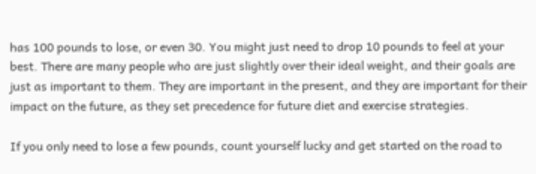has 100 pounds to lose, or even 30. You might just need to drop 10 pounds to feel at your best. There are many people who are just slightly over their ideal weight, and their goals are just as important to them. They are important in the present, and they are important for their impact on the future, as they set precedence for future diet and exercise strategies.

If you only need to lose a few pounds, count yourself lucky and get started on the road to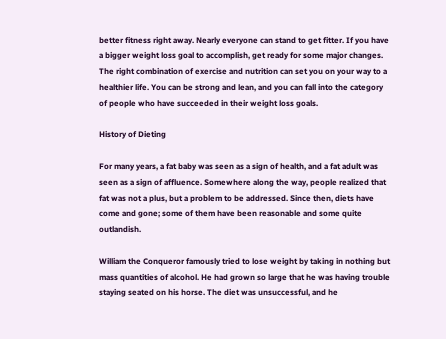better fitness right away. Nearly everyone can stand to get fitter. If you have a bigger weight loss goal to accomplish, get ready for some major changes. The right combination of exercise and nutrition can set you on your way to a healthier life. You can be strong and lean, and you can fall into the category of people who have succeeded in their weight loss goals.

History of Dieting

For many years, a fat baby was seen as a sign of health, and a fat adult was seen as a sign of affluence. Somewhere along the way, people realized that fat was not a plus, but a problem to be addressed. Since then, diets have come and gone; some of them have been reasonable and some quite outlandish.

William the Conqueror famously tried to lose weight by taking in nothing but mass quantities of alcohol. He had grown so large that he was having trouble staying seated on his horse. The diet was unsuccessful, and he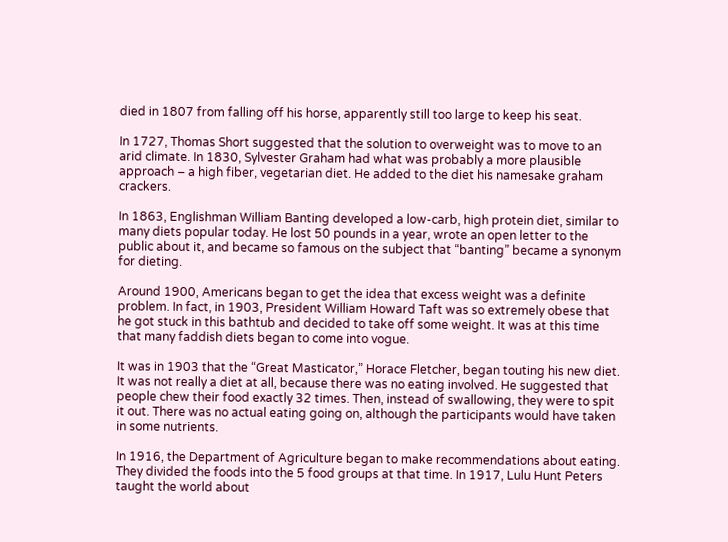died in 1807 from falling off his horse, apparently still too large to keep his seat.

In 1727, Thomas Short suggested that the solution to overweight was to move to an arid climate. In 1830, Sylvester Graham had what was probably a more plausible approach – a high fiber, vegetarian diet. He added to the diet his namesake graham crackers.

In 1863, Englishman William Banting developed a low-carb, high protein diet, similar to many diets popular today. He lost 50 pounds in a year, wrote an open letter to the public about it, and became so famous on the subject that “banting” became a synonym for dieting.

Around 1900, Americans began to get the idea that excess weight was a definite problem. In fact, in 1903, President William Howard Taft was so extremely obese that he got stuck in this bathtub and decided to take off some weight. It was at this time that many faddish diets began to come into vogue.

It was in 1903 that the “Great Masticator,” Horace Fletcher, began touting his new diet. It was not really a diet at all, because there was no eating involved. He suggested that people chew their food exactly 32 times. Then, instead of swallowing, they were to spit it out. There was no actual eating going on, although the participants would have taken in some nutrients.

In 1916, the Department of Agriculture began to make recommendations about eating. They divided the foods into the 5 food groups at that time. In 1917, Lulu Hunt Peters taught the world about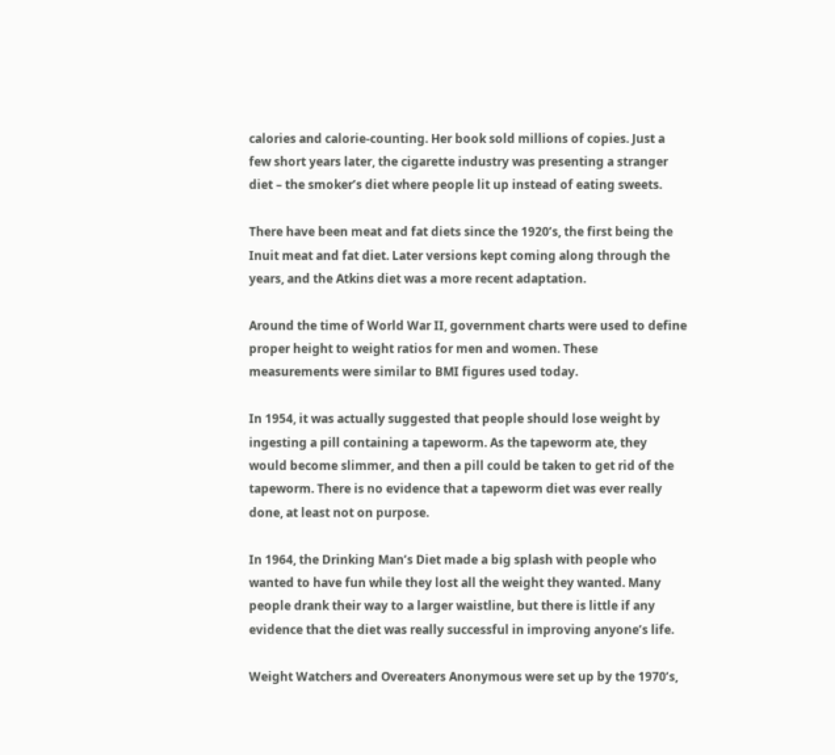calories and calorie-counting. Her book sold millions of copies. Just a few short years later, the cigarette industry was presenting a stranger diet – the smoker’s diet where people lit up instead of eating sweets.

There have been meat and fat diets since the 1920’s, the first being the Inuit meat and fat diet. Later versions kept coming along through the years, and the Atkins diet was a more recent adaptation.

Around the time of World War II, government charts were used to define proper height to weight ratios for men and women. These measurements were similar to BMI figures used today.

In 1954, it was actually suggested that people should lose weight by ingesting a pill containing a tapeworm. As the tapeworm ate, they would become slimmer, and then a pill could be taken to get rid of the tapeworm. There is no evidence that a tapeworm diet was ever really done, at least not on purpose.

In 1964, the Drinking Man’s Diet made a big splash with people who wanted to have fun while they lost all the weight they wanted. Many people drank their way to a larger waistline, but there is little if any evidence that the diet was really successful in improving anyone’s life.

Weight Watchers and Overeaters Anonymous were set up by the 1970’s,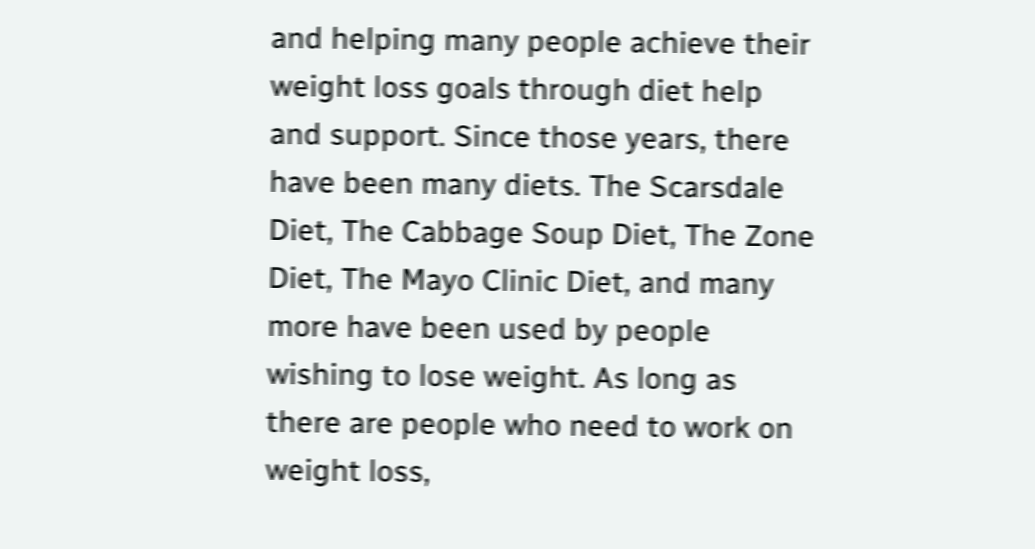and helping many people achieve their weight loss goals through diet help and support. Since those years, there have been many diets. The Scarsdale Diet, The Cabbage Soup Diet, The Zone Diet, The Mayo Clinic Diet, and many more have been used by people wishing to lose weight. As long as there are people who need to work on weight loss,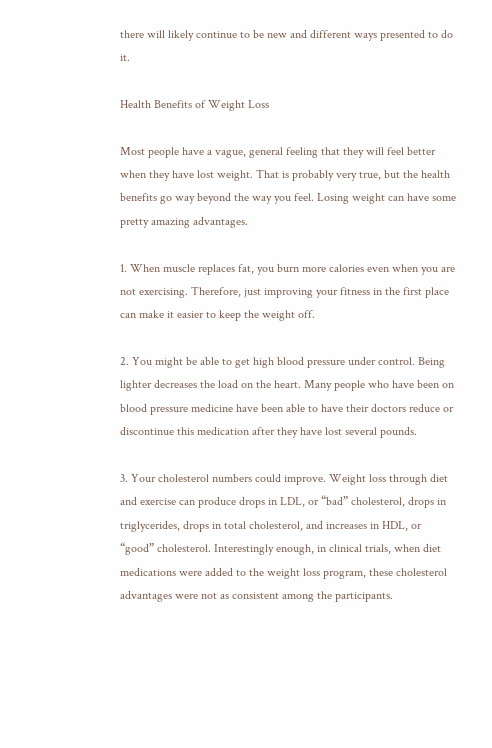there will likely continue to be new and different ways presented to do it.

Health Benefits of Weight Loss

Most people have a vague, general feeling that they will feel better when they have lost weight. That is probably very true, but the health benefits go way beyond the way you feel. Losing weight can have some pretty amazing advantages.

1. When muscle replaces fat, you burn more calories even when you are not exercising. Therefore, just improving your fitness in the first place can make it easier to keep the weight off.

2. You might be able to get high blood pressure under control. Being lighter decreases the load on the heart. Many people who have been on blood pressure medicine have been able to have their doctors reduce or discontinue this medication after they have lost several pounds.

3. Your cholesterol numbers could improve. Weight loss through diet and exercise can produce drops in LDL, or “bad” cholesterol, drops in triglycerides, drops in total cholesterol, and increases in HDL, or “good” cholesterol. Interestingly enough, in clinical trials, when diet medications were added to the weight loss program, these cholesterol advantages were not as consistent among the participants.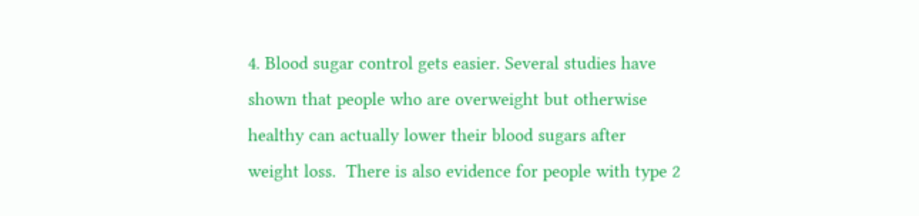4. Blood sugar control gets easier. Several studies have shown that people who are overweight but otherwise healthy can actually lower their blood sugars after weight loss.  There is also evidence for people with type 2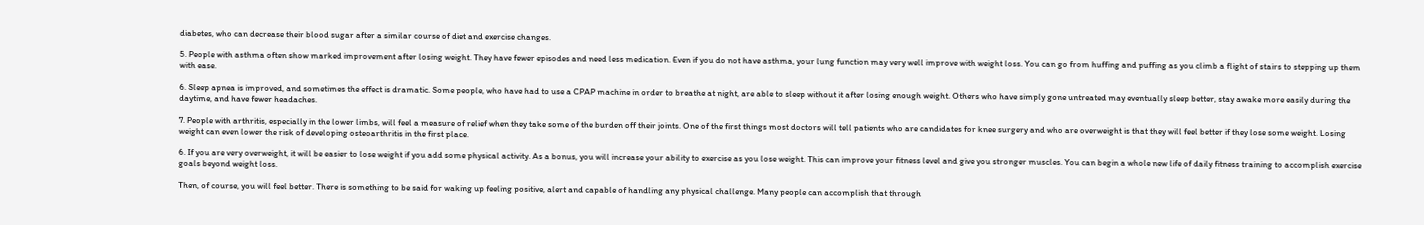diabetes, who can decrease their blood sugar after a similar course of diet and exercise changes.

5. People with asthma often show marked improvement after losing weight. They have fewer episodes and need less medication. Even if you do not have asthma, your lung function may very well improve with weight loss. You can go from huffing and puffing as you climb a flight of stairs to stepping up them with ease.

6. Sleep apnea is improved, and sometimes the effect is dramatic. Some people, who have had to use a CPAP machine in order to breathe at night, are able to sleep without it after losing enough weight. Others who have simply gone untreated may eventually sleep better, stay awake more easily during the daytime, and have fewer headaches.

7. People with arthritis, especially in the lower limbs, will feel a measure of relief when they take some of the burden off their joints. One of the first things most doctors will tell patients who are candidates for knee surgery and who are overweight is that they will feel better if they lose some weight. Losing weight can even lower the risk of developing osteoarthritis in the first place.

6. If you are very overweight, it will be easier to lose weight if you add some physical activity. As a bonus, you will increase your ability to exercise as you lose weight. This can improve your fitness level and give you stronger muscles. You can begin a whole new life of daily fitness training to accomplish exercise goals beyond weight loss.

Then, of course, you will feel better. There is something to be said for waking up feeling positive, alert and capable of handling any physical challenge. Many people can accomplish that through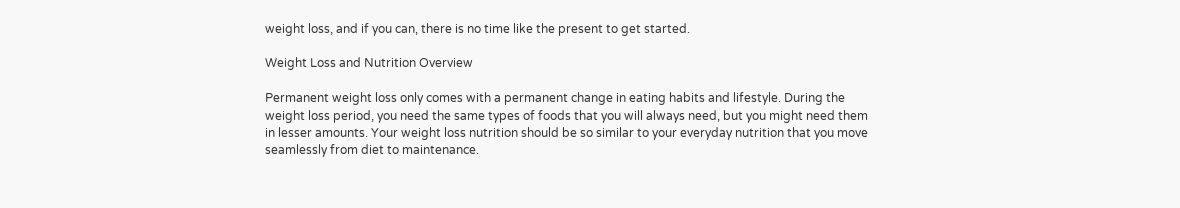weight loss, and if you can, there is no time like the present to get started.

Weight Loss and Nutrition Overview

Permanent weight loss only comes with a permanent change in eating habits and lifestyle. During the weight loss period, you need the same types of foods that you will always need, but you might need them in lesser amounts. Your weight loss nutrition should be so similar to your everyday nutrition that you move seamlessly from diet to maintenance.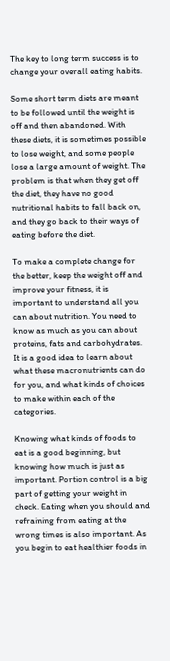The key to long term success is to change your overall eating habits.

Some short term diets are meant to be followed until the weight is off and then abandoned. With these diets, it is sometimes possible to lose weight, and some people lose a large amount of weight. The problem is that when they get off the diet, they have no good nutritional habits to fall back on, and they go back to their ways of eating before the diet.

To make a complete change for the better, keep the weight off and improve your fitness, it is important to understand all you can about nutrition. You need to know as much as you can about proteins, fats and carbohydrates. It is a good idea to learn about what these macronutrients can do for you, and what kinds of choices to make within each of the categories.

Knowing what kinds of foods to eat is a good beginning, but knowing how much is just as important. Portion control is a big part of getting your weight in check. Eating when you should and refraining from eating at the wrong times is also important. As you begin to eat healthier foods in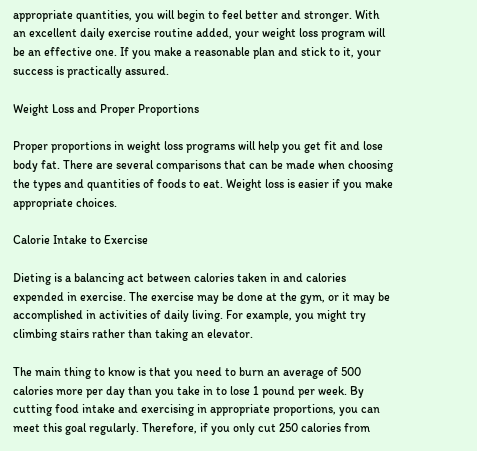appropriate quantities, you will begin to feel better and stronger. With an excellent daily exercise routine added, your weight loss program will be an effective one. If you make a reasonable plan and stick to it, your success is practically assured.

Weight Loss and Proper Proportions

Proper proportions in weight loss programs will help you get fit and lose body fat. There are several comparisons that can be made when choosing the types and quantities of foods to eat. Weight loss is easier if you make appropriate choices.

Calorie Intake to Exercise

Dieting is a balancing act between calories taken in and calories expended in exercise. The exercise may be done at the gym, or it may be accomplished in activities of daily living. For example, you might try climbing stairs rather than taking an elevator.

The main thing to know is that you need to burn an average of 500 calories more per day than you take in to lose 1 pound per week. By cutting food intake and exercising in appropriate proportions, you can meet this goal regularly. Therefore, if you only cut 250 calories from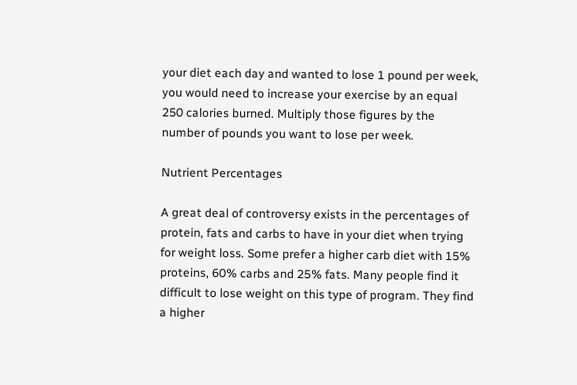your diet each day and wanted to lose 1 pound per week, you would need to increase your exercise by an equal 250 calories burned. Multiply those figures by the number of pounds you want to lose per week.

Nutrient Percentages

A great deal of controversy exists in the percentages of protein, fats and carbs to have in your diet when trying for weight loss. Some prefer a higher carb diet with 15% proteins, 60% carbs and 25% fats. Many people find it difficult to lose weight on this type of program. They find a higher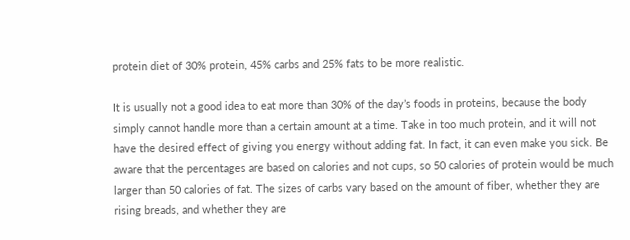protein diet of 30% protein, 45% carbs and 25% fats to be more realistic.

It is usually not a good idea to eat more than 30% of the day’s foods in proteins, because the body simply cannot handle more than a certain amount at a time. Take in too much protein, and it will not have the desired effect of giving you energy without adding fat. In fact, it can even make you sick. Be aware that the percentages are based on calories and not cups, so 50 calories of protein would be much larger than 50 calories of fat. The sizes of carbs vary based on the amount of fiber, whether they are rising breads, and whether they are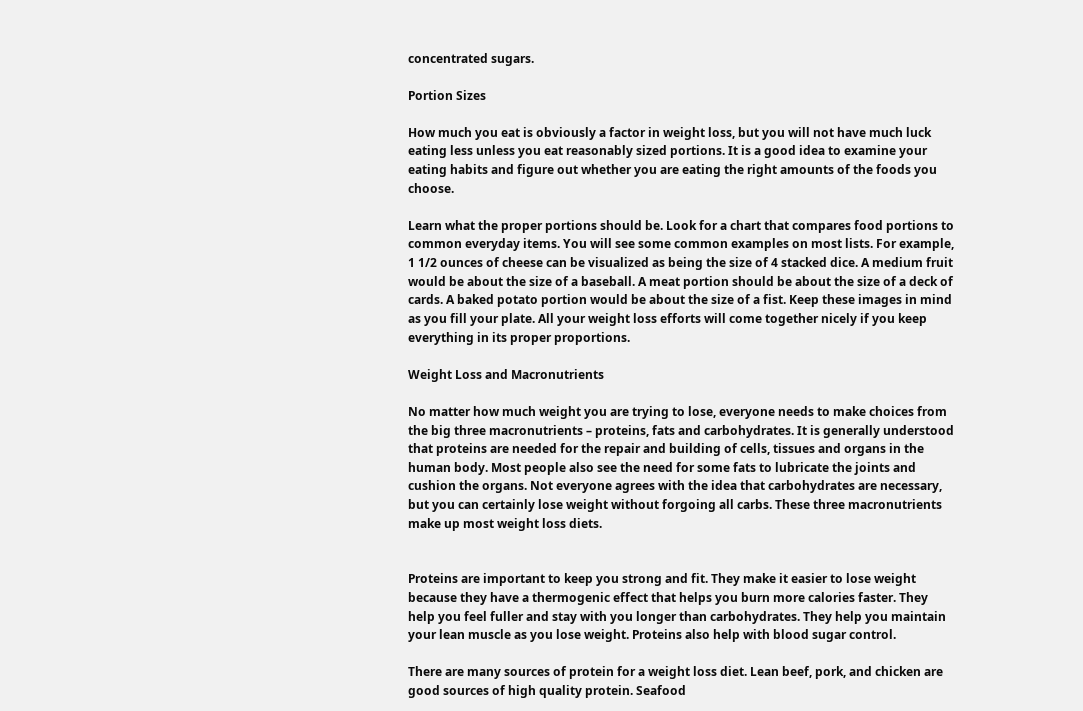concentrated sugars.

Portion Sizes

How much you eat is obviously a factor in weight loss, but you will not have much luck eating less unless you eat reasonably sized portions. It is a good idea to examine your eating habits and figure out whether you are eating the right amounts of the foods you choose.

Learn what the proper portions should be. Look for a chart that compares food portions to common everyday items. You will see some common examples on most lists. For example, 1 1/2 ounces of cheese can be visualized as being the size of 4 stacked dice. A medium fruit would be about the size of a baseball. A meat portion should be about the size of a deck of cards. A baked potato portion would be about the size of a fist. Keep these images in mind as you fill your plate. All your weight loss efforts will come together nicely if you keep everything in its proper proportions.

Weight Loss and Macronutrients

No matter how much weight you are trying to lose, everyone needs to make choices from the big three macronutrients – proteins, fats and carbohydrates. It is generally understood that proteins are needed for the repair and building of cells, tissues and organs in the human body. Most people also see the need for some fats to lubricate the joints and cushion the organs. Not everyone agrees with the idea that carbohydrates are necessary, but you can certainly lose weight without forgoing all carbs. These three macronutrients make up most weight loss diets.


Proteins are important to keep you strong and fit. They make it easier to lose weight because they have a thermogenic effect that helps you burn more calories faster. They help you feel fuller and stay with you longer than carbohydrates. They help you maintain your lean muscle as you lose weight. Proteins also help with blood sugar control.

There are many sources of protein for a weight loss diet. Lean beef, pork, and chicken are good sources of high quality protein. Seafood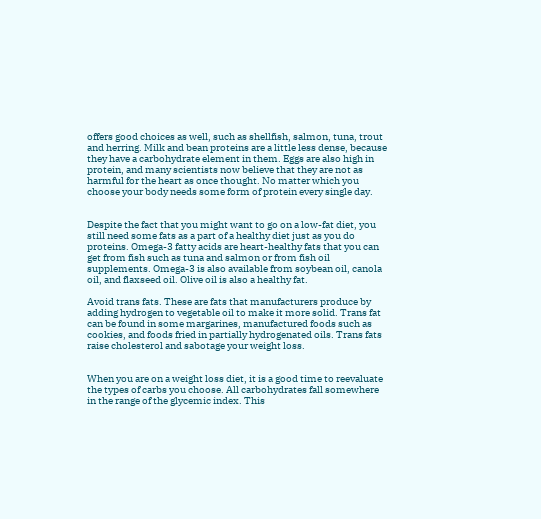offers good choices as well, such as shellfish, salmon, tuna, trout and herring. Milk and bean proteins are a little less dense, because they have a carbohydrate element in them. Eggs are also high in protein, and many scientists now believe that they are not as harmful for the heart as once thought. No matter which you choose your body needs some form of protein every single day.


Despite the fact that you might want to go on a low-fat diet, you still need some fats as a part of a healthy diet just as you do proteins. Omega-3 fatty acids are heart-healthy fats that you can get from fish such as tuna and salmon or from fish oil supplements. Omega-3 is also available from soybean oil, canola oil, and flaxseed oil. Olive oil is also a healthy fat.

Avoid trans fats. These are fats that manufacturers produce by adding hydrogen to vegetable oil to make it more solid. Trans fat can be found in some margarines, manufactured foods such as cookies, and foods fried in partially hydrogenated oils. Trans fats raise cholesterol and sabotage your weight loss.


When you are on a weight loss diet, it is a good time to reevaluate the types of carbs you choose. All carbohydrates fall somewhere in the range of the glycemic index. This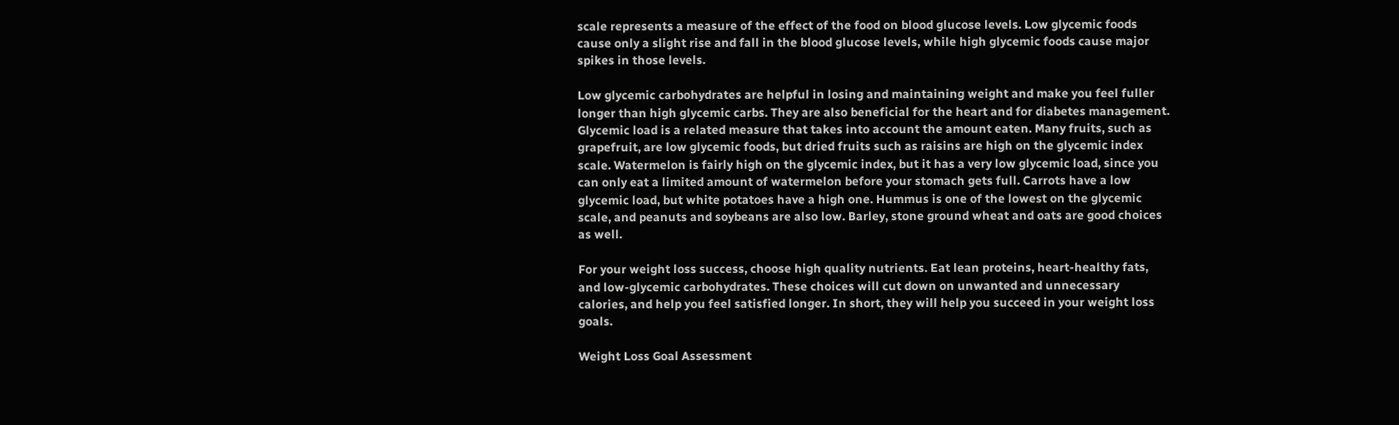scale represents a measure of the effect of the food on blood glucose levels. Low glycemic foods cause only a slight rise and fall in the blood glucose levels, while high glycemic foods cause major spikes in those levels.

Low glycemic carbohydrates are helpful in losing and maintaining weight and make you feel fuller longer than high glycemic carbs. They are also beneficial for the heart and for diabetes management. Glycemic load is a related measure that takes into account the amount eaten. Many fruits, such as grapefruit, are low glycemic foods, but dried fruits such as raisins are high on the glycemic index scale. Watermelon is fairly high on the glycemic index, but it has a very low glycemic load, since you can only eat a limited amount of watermelon before your stomach gets full. Carrots have a low glycemic load, but white potatoes have a high one. Hummus is one of the lowest on the glycemic scale, and peanuts and soybeans are also low. Barley, stone ground wheat and oats are good choices as well.

For your weight loss success, choose high quality nutrients. Eat lean proteins, heart-healthy fats, and low-glycemic carbohydrates. These choices will cut down on unwanted and unnecessary calories, and help you feel satisfied longer. In short, they will help you succeed in your weight loss goals.

Weight Loss Goal Assessment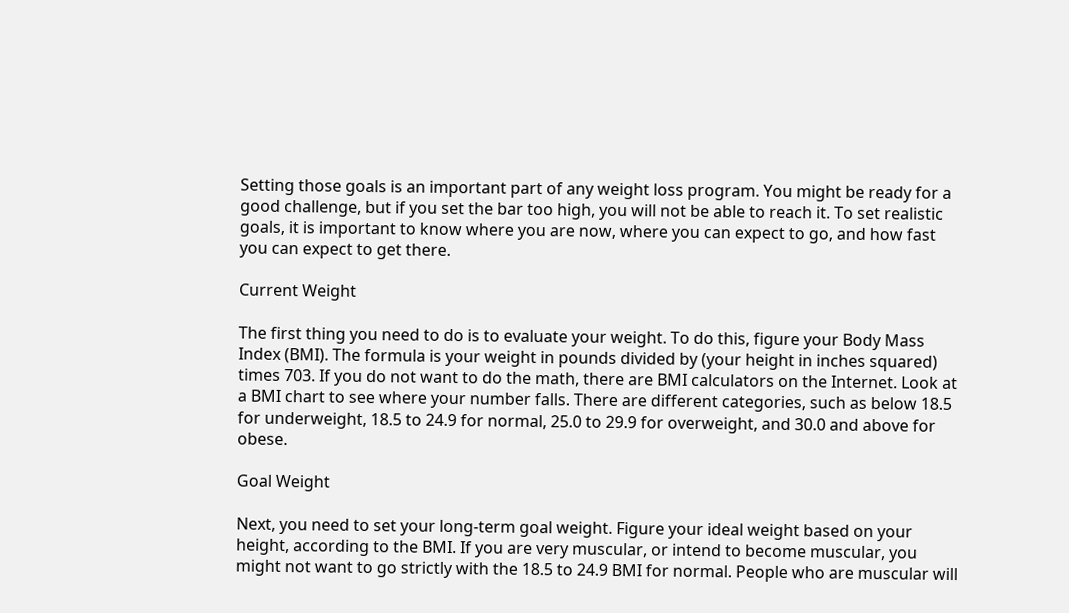Setting those goals is an important part of any weight loss program. You might be ready for a good challenge, but if you set the bar too high, you will not be able to reach it. To set realistic goals, it is important to know where you are now, where you can expect to go, and how fast you can expect to get there.

Current Weight

The first thing you need to do is to evaluate your weight. To do this, figure your Body Mass Index (BMI). The formula is your weight in pounds divided by (your height in inches squared) times 703. If you do not want to do the math, there are BMI calculators on the Internet. Look at a BMI chart to see where your number falls. There are different categories, such as below 18.5 for underweight, 18.5 to 24.9 for normal, 25.0 to 29.9 for overweight, and 30.0 and above for obese.

Goal Weight

Next, you need to set your long-term goal weight. Figure your ideal weight based on your height, according to the BMI. If you are very muscular, or intend to become muscular, you might not want to go strictly with the 18.5 to 24.9 BMI for normal. People who are muscular will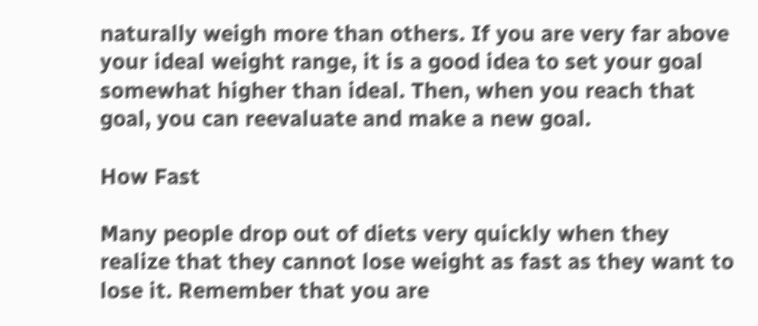naturally weigh more than others. If you are very far above your ideal weight range, it is a good idea to set your goal somewhat higher than ideal. Then, when you reach that goal, you can reevaluate and make a new goal.

How Fast

Many people drop out of diets very quickly when they realize that they cannot lose weight as fast as they want to lose it. Remember that you are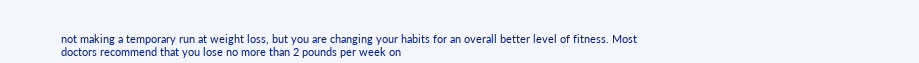not making a temporary run at weight loss, but you are changing your habits for an overall better level of fitness. Most doctors recommend that you lose no more than 2 pounds per week on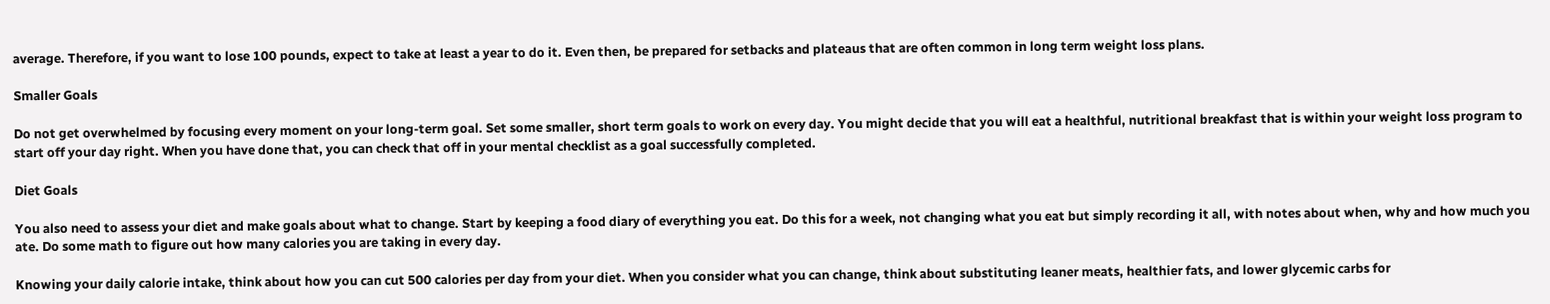average. Therefore, if you want to lose 100 pounds, expect to take at least a year to do it. Even then, be prepared for setbacks and plateaus that are often common in long term weight loss plans.

Smaller Goals

Do not get overwhelmed by focusing every moment on your long-term goal. Set some smaller, short term goals to work on every day. You might decide that you will eat a healthful, nutritional breakfast that is within your weight loss program to start off your day right. When you have done that, you can check that off in your mental checklist as a goal successfully completed.

Diet Goals

You also need to assess your diet and make goals about what to change. Start by keeping a food diary of everything you eat. Do this for a week, not changing what you eat but simply recording it all, with notes about when, why and how much you ate. Do some math to figure out how many calories you are taking in every day.

Knowing your daily calorie intake, think about how you can cut 500 calories per day from your diet. When you consider what you can change, think about substituting leaner meats, healthier fats, and lower glycemic carbs for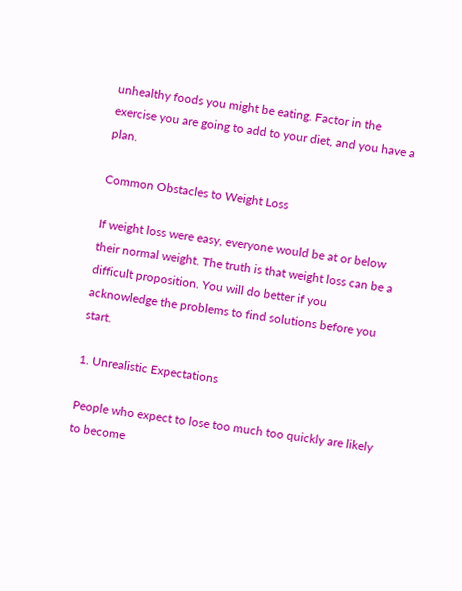unhealthy foods you might be eating. Factor in the exercise you are going to add to your diet, and you have a plan.

Common Obstacles to Weight Loss

If weight loss were easy, everyone would be at or below their normal weight. The truth is that weight loss can be a difficult proposition. You will do better if you acknowledge the problems to find solutions before you start.

1. Unrealistic Expectations

People who expect to lose too much too quickly are likely to become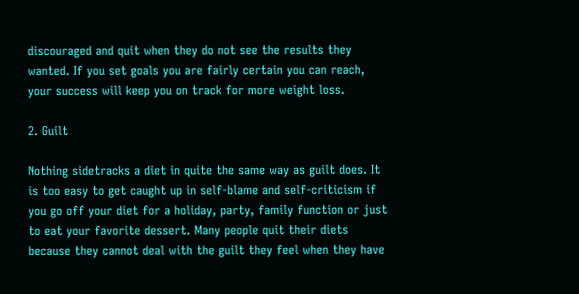discouraged and quit when they do not see the results they wanted. If you set goals you are fairly certain you can reach, your success will keep you on track for more weight loss.

2. Guilt

Nothing sidetracks a diet in quite the same way as guilt does. It is too easy to get caught up in self-blame and self-criticism if you go off your diet for a holiday, party, family function or just to eat your favorite dessert. Many people quit their diets because they cannot deal with the guilt they feel when they have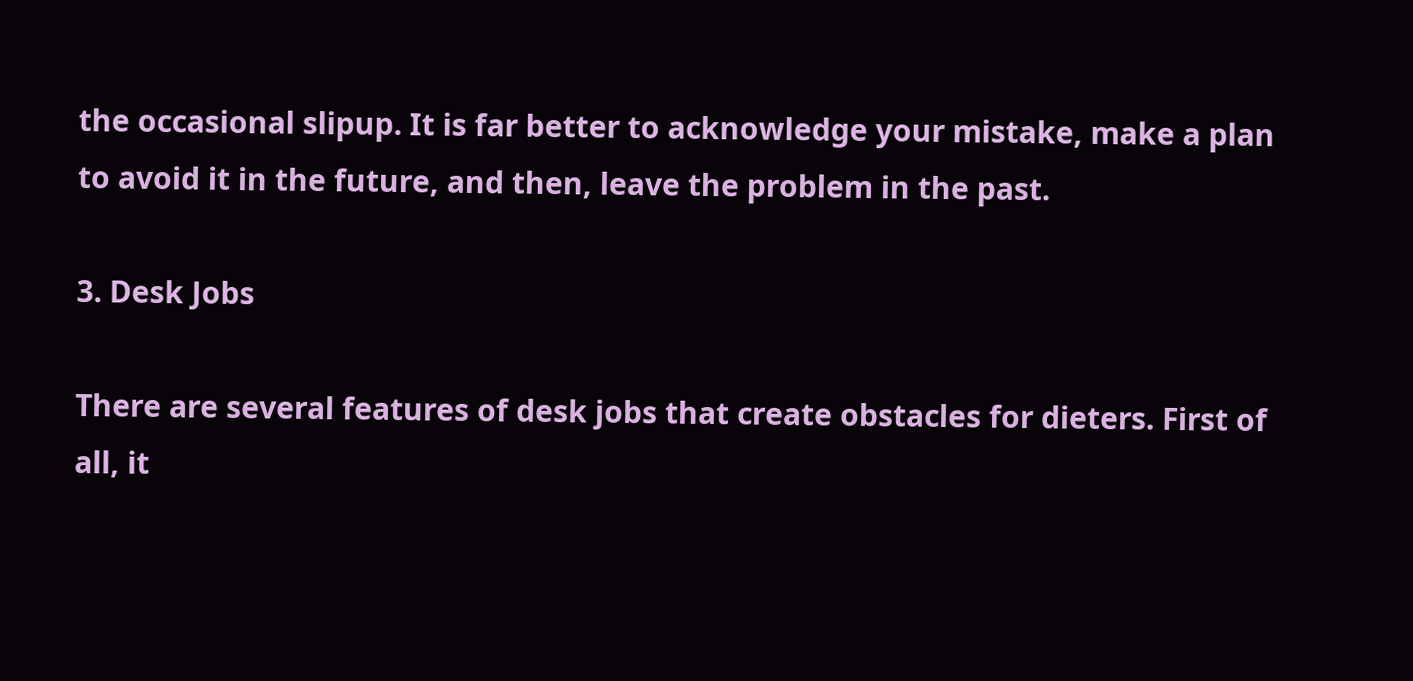the occasional slipup. It is far better to acknowledge your mistake, make a plan to avoid it in the future, and then, leave the problem in the past.

3. Desk Jobs

There are several features of desk jobs that create obstacles for dieters. First of all, it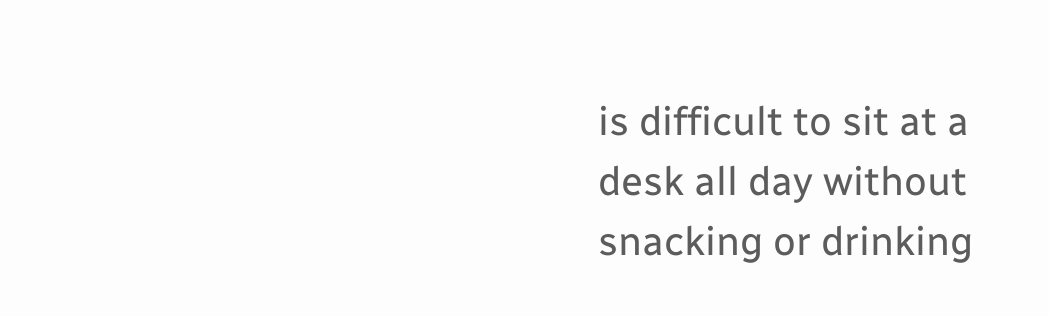is difficult to sit at a desk all day without snacking or drinking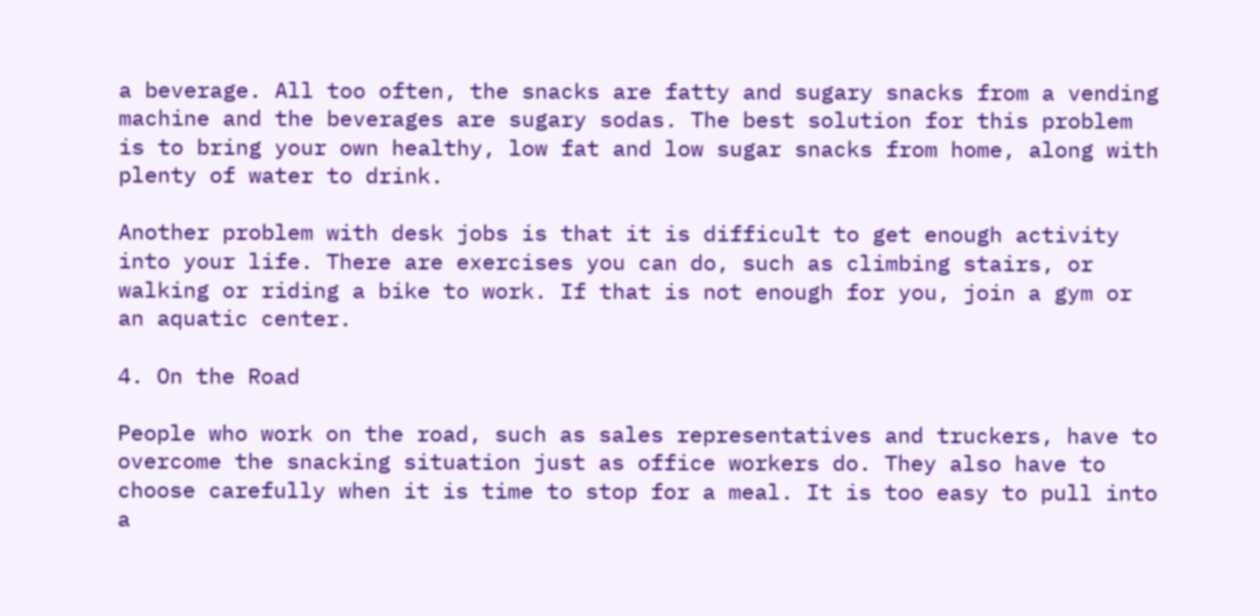a beverage. All too often, the snacks are fatty and sugary snacks from a vending machine and the beverages are sugary sodas. The best solution for this problem is to bring your own healthy, low fat and low sugar snacks from home, along with plenty of water to drink.

Another problem with desk jobs is that it is difficult to get enough activity into your life. There are exercises you can do, such as climbing stairs, or walking or riding a bike to work. If that is not enough for you, join a gym or an aquatic center.

4. On the Road

People who work on the road, such as sales representatives and truckers, have to overcome the snacking situation just as office workers do. They also have to choose carefully when it is time to stop for a meal. It is too easy to pull into a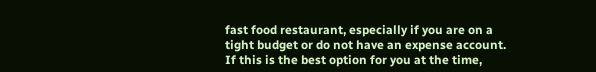fast food restaurant, especially if you are on a tight budget or do not have an expense account. If this is the best option for you at the time,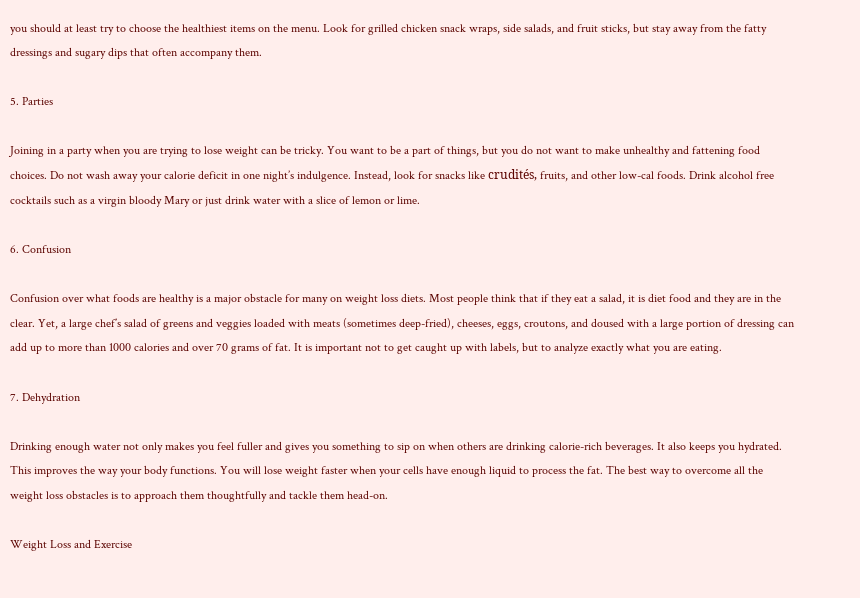you should at least try to choose the healthiest items on the menu. Look for grilled chicken snack wraps, side salads, and fruit sticks, but stay away from the fatty dressings and sugary dips that often accompany them.

5. Parties

Joining in a party when you are trying to lose weight can be tricky. You want to be a part of things, but you do not want to make unhealthy and fattening food choices. Do not wash away your calorie deficit in one night’s indulgence. Instead, look for snacks like crudités, fruits, and other low-cal foods. Drink alcohol free cocktails such as a virgin bloody Mary or just drink water with a slice of lemon or lime.

6. Confusion

Confusion over what foods are healthy is a major obstacle for many on weight loss diets. Most people think that if they eat a salad, it is diet food and they are in the clear. Yet, a large chef’s salad of greens and veggies loaded with meats (sometimes deep-fried), cheeses, eggs, croutons, and doused with a large portion of dressing can add up to more than 1000 calories and over 70 grams of fat. It is important not to get caught up with labels, but to analyze exactly what you are eating.

7. Dehydration

Drinking enough water not only makes you feel fuller and gives you something to sip on when others are drinking calorie-rich beverages. It also keeps you hydrated. This improves the way your body functions. You will lose weight faster when your cells have enough liquid to process the fat. The best way to overcome all the weight loss obstacles is to approach them thoughtfully and tackle them head-on.

Weight Loss and Exercise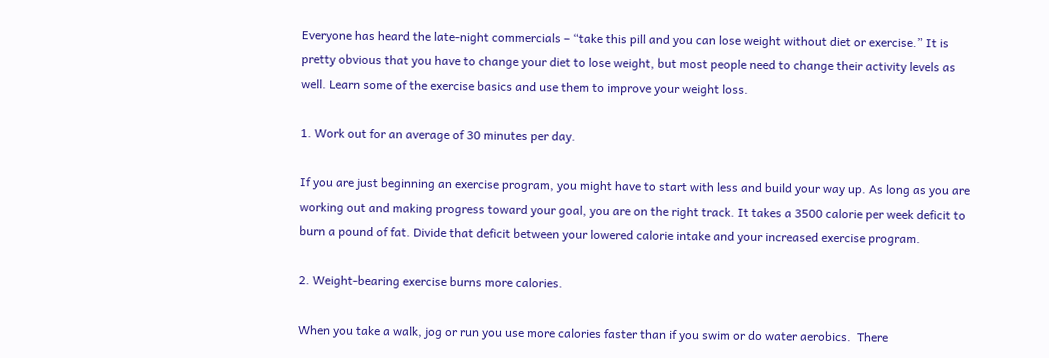Everyone has heard the late-night commercials – “take this pill and you can lose weight without diet or exercise.” It is pretty obvious that you have to change your diet to lose weight, but most people need to change their activity levels as well. Learn some of the exercise basics and use them to improve your weight loss.

1. Work out for an average of 30 minutes per day.

If you are just beginning an exercise program, you might have to start with less and build your way up. As long as you are working out and making progress toward your goal, you are on the right track. It takes a 3500 calorie per week deficit to burn a pound of fat. Divide that deficit between your lowered calorie intake and your increased exercise program.

2. Weight-bearing exercise burns more calories.

When you take a walk, jog or run you use more calories faster than if you swim or do water aerobics.  There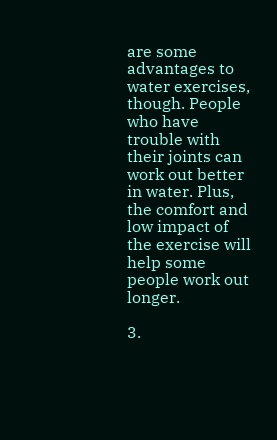are some advantages to water exercises, though. People who have trouble with their joints can work out better in water. Plus, the comfort and low impact of the exercise will help some people work out longer.

3.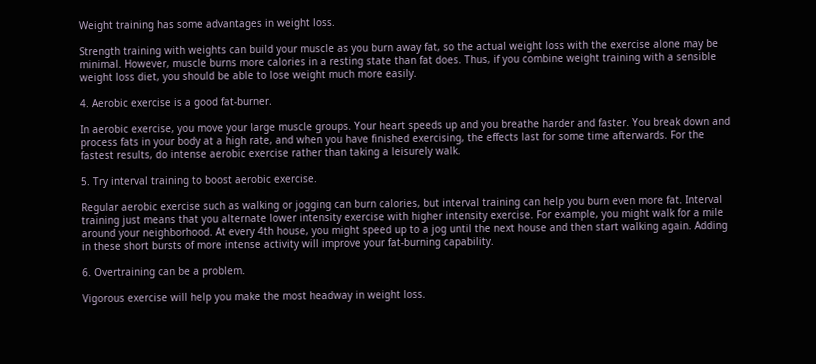Weight training has some advantages in weight loss.

Strength training with weights can build your muscle as you burn away fat, so the actual weight loss with the exercise alone may be minimal. However, muscle burns more calories in a resting state than fat does. Thus, if you combine weight training with a sensible weight loss diet, you should be able to lose weight much more easily.

4. Aerobic exercise is a good fat-burner.

In aerobic exercise, you move your large muscle groups. Your heart speeds up and you breathe harder and faster. You break down and process fats in your body at a high rate, and when you have finished exercising, the effects last for some time afterwards. For the fastest results, do intense aerobic exercise rather than taking a leisurely walk.

5. Try interval training to boost aerobic exercise.

Regular aerobic exercise such as walking or jogging can burn calories, but interval training can help you burn even more fat. Interval training just means that you alternate lower intensity exercise with higher intensity exercise. For example, you might walk for a mile around your neighborhood. At every 4th house, you might speed up to a jog until the next house and then start walking again. Adding in these short bursts of more intense activity will improve your fat-burning capability.

6. Overtraining can be a problem.

Vigorous exercise will help you make the most headway in weight loss.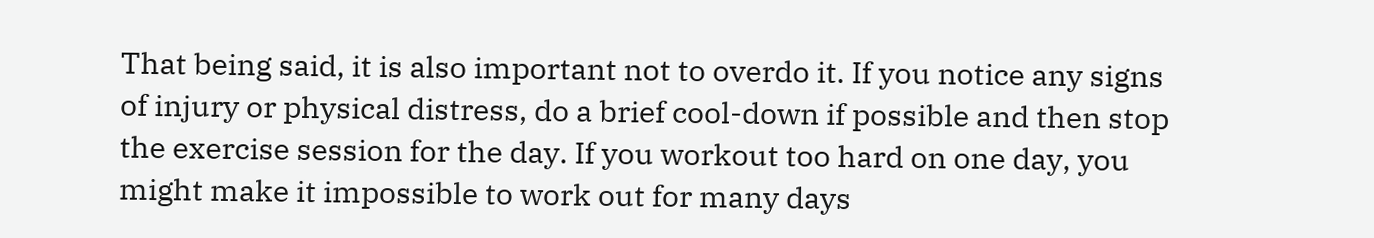That being said, it is also important not to overdo it. If you notice any signs of injury or physical distress, do a brief cool-down if possible and then stop the exercise session for the day. If you workout too hard on one day, you might make it impossible to work out for many days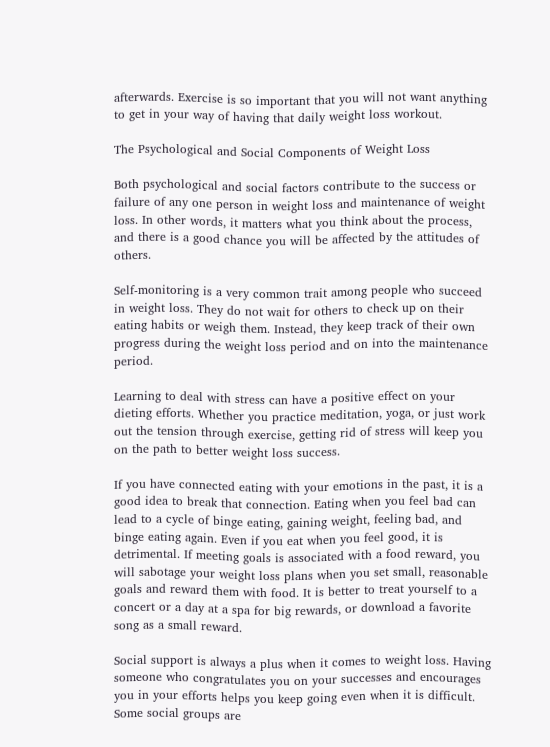afterwards. Exercise is so important that you will not want anything to get in your way of having that daily weight loss workout.

The Psychological and Social Components of Weight Loss

Both psychological and social factors contribute to the success or failure of any one person in weight loss and maintenance of weight loss. In other words, it matters what you think about the process, and there is a good chance you will be affected by the attitudes of others.

Self-monitoring is a very common trait among people who succeed in weight loss. They do not wait for others to check up on their eating habits or weigh them. Instead, they keep track of their own progress during the weight loss period and on into the maintenance period.

Learning to deal with stress can have a positive effect on your dieting efforts. Whether you practice meditation, yoga, or just work out the tension through exercise, getting rid of stress will keep you on the path to better weight loss success.

If you have connected eating with your emotions in the past, it is a good idea to break that connection. Eating when you feel bad can lead to a cycle of binge eating, gaining weight, feeling bad, and binge eating again. Even if you eat when you feel good, it is detrimental. If meeting goals is associated with a food reward, you will sabotage your weight loss plans when you set small, reasonable goals and reward them with food. It is better to treat yourself to a concert or a day at a spa for big rewards, or download a favorite song as a small reward.

Social support is always a plus when it comes to weight loss. Having someone who congratulates you on your successes and encourages you in your efforts helps you keep going even when it is difficult. Some social groups are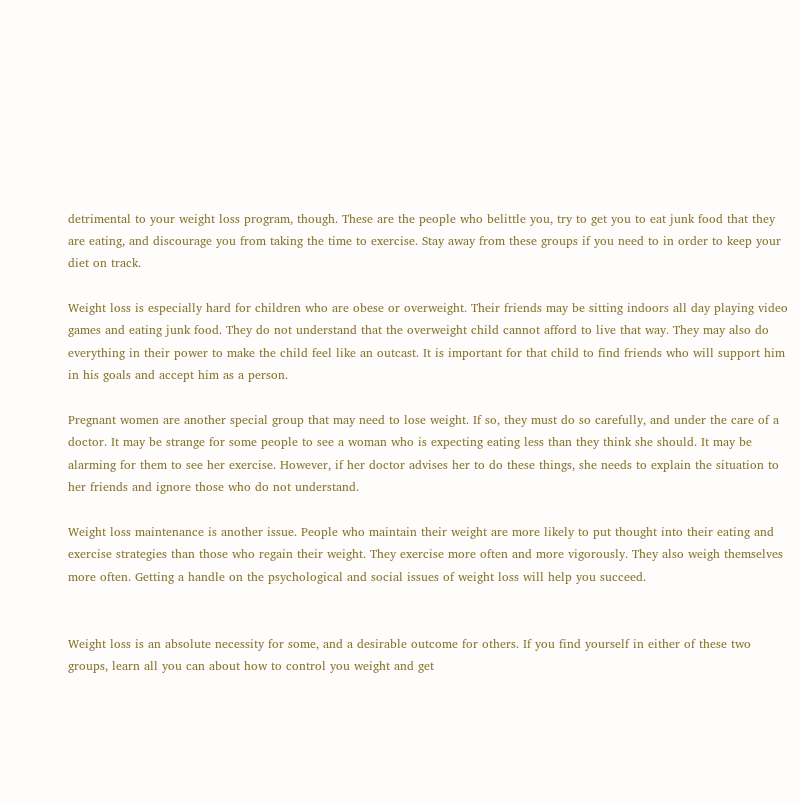detrimental to your weight loss program, though. These are the people who belittle you, try to get you to eat junk food that they are eating, and discourage you from taking the time to exercise. Stay away from these groups if you need to in order to keep your diet on track.

Weight loss is especially hard for children who are obese or overweight. Their friends may be sitting indoors all day playing video games and eating junk food. They do not understand that the overweight child cannot afford to live that way. They may also do everything in their power to make the child feel like an outcast. It is important for that child to find friends who will support him in his goals and accept him as a person.

Pregnant women are another special group that may need to lose weight. If so, they must do so carefully, and under the care of a doctor. It may be strange for some people to see a woman who is expecting eating less than they think she should. It may be alarming for them to see her exercise. However, if her doctor advises her to do these things, she needs to explain the situation to her friends and ignore those who do not understand.

Weight loss maintenance is another issue. People who maintain their weight are more likely to put thought into their eating and exercise strategies than those who regain their weight. They exercise more often and more vigorously. They also weigh themselves more often. Getting a handle on the psychological and social issues of weight loss will help you succeed.


Weight loss is an absolute necessity for some, and a desirable outcome for others. If you find yourself in either of these two groups, learn all you can about how to control you weight and get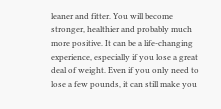leaner and fitter. You will become stronger, healthier and probably much more positive. It can be a life-changing experience, especially if you lose a great deal of weight. Even if you only need to lose a few pounds, it can still make you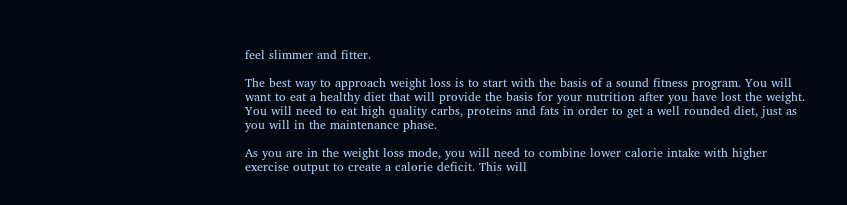feel slimmer and fitter.

The best way to approach weight loss is to start with the basis of a sound fitness program. You will want to eat a healthy diet that will provide the basis for your nutrition after you have lost the weight. You will need to eat high quality carbs, proteins and fats in order to get a well rounded diet, just as you will in the maintenance phase.

As you are in the weight loss mode, you will need to combine lower calorie intake with higher exercise output to create a calorie deficit. This will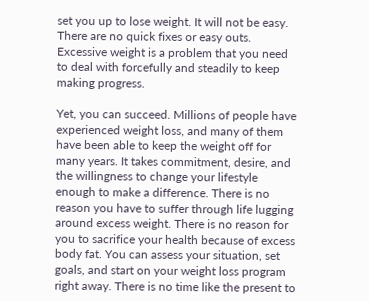set you up to lose weight. It will not be easy. There are no quick fixes or easy outs. Excessive weight is a problem that you need to deal with forcefully and steadily to keep making progress.

Yet, you can succeed. Millions of people have experienced weight loss, and many of them have been able to keep the weight off for many years. It takes commitment, desire, and the willingness to change your lifestyle enough to make a difference. There is no reason you have to suffer through life lugging around excess weight. There is no reason for you to sacrifice your health because of excess body fat. You can assess your situation, set goals, and start on your weight loss program right away. There is no time like the present to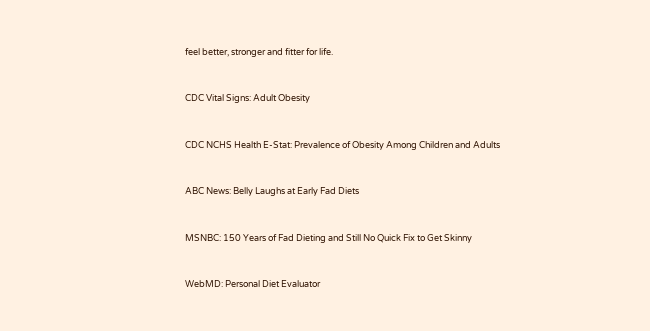feel better, stronger and fitter for life.


CDC Vital Signs: Adult Obesity


CDC NCHS Health E-Stat: Prevalence of Obesity Among Children and Adults


ABC News: Belly Laughs at Early Fad Diets


MSNBC: 150 Years of Fad Dieting and Still No Quick Fix to Get Skinny


WebMD: Personal Diet Evaluator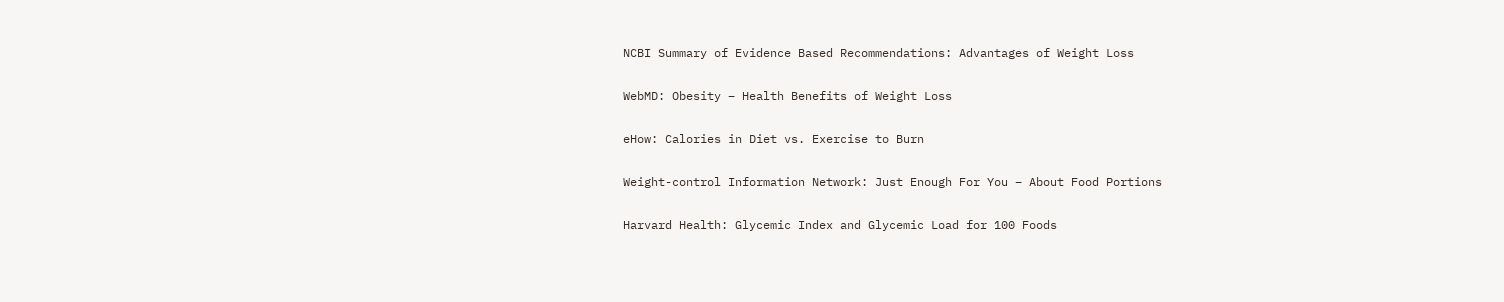NCBI Summary of Evidence Based Recommendations: Advantages of Weight Loss


WebMD: Obesity – Health Benefits of Weight Loss


eHow: Calories in Diet vs. Exercise to Burn


Weight-control Information Network: Just Enough For You – About Food Portions


Harvard Health: Glycemic Index and Glycemic Load for 100 Foods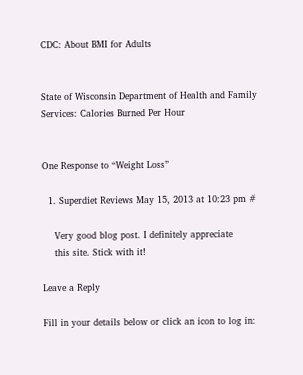CDC: About BMI for Adults


State of Wisconsin Department of Health and Family Services: Calories Burned Per Hour


One Response to “Weight Loss”

  1. Superdiet Reviews May 15, 2013 at 10:23 pm #

    Very good blog post. I definitely appreciate
    this site. Stick with it!

Leave a Reply

Fill in your details below or click an icon to log in: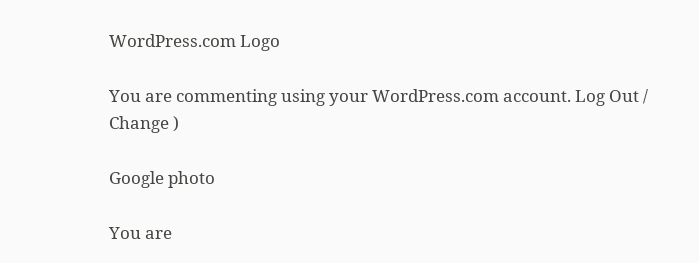WordPress.com Logo

You are commenting using your WordPress.com account. Log Out /  Change )

Google photo

You are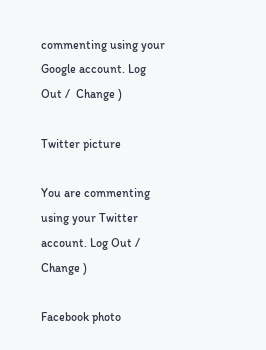commenting using your Google account. Log Out /  Change )

Twitter picture

You are commenting using your Twitter account. Log Out /  Change )

Facebook photo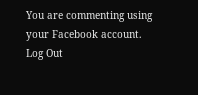You are commenting using your Facebook account. Log Out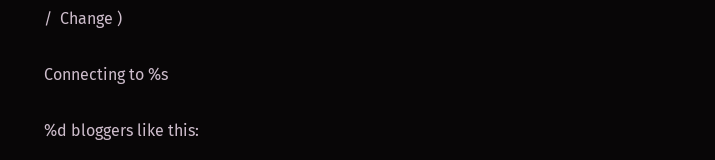/  Change )

Connecting to %s

%d bloggers like this: